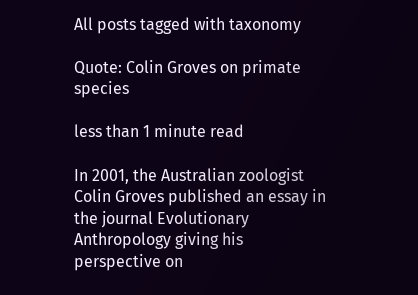All posts tagged with taxonomy

Quote: Colin Groves on primate species

less than 1 minute read

In 2001, the Australian zoologist Colin Groves published an essay in the journal Evolutionary Anthropology giving his perspective on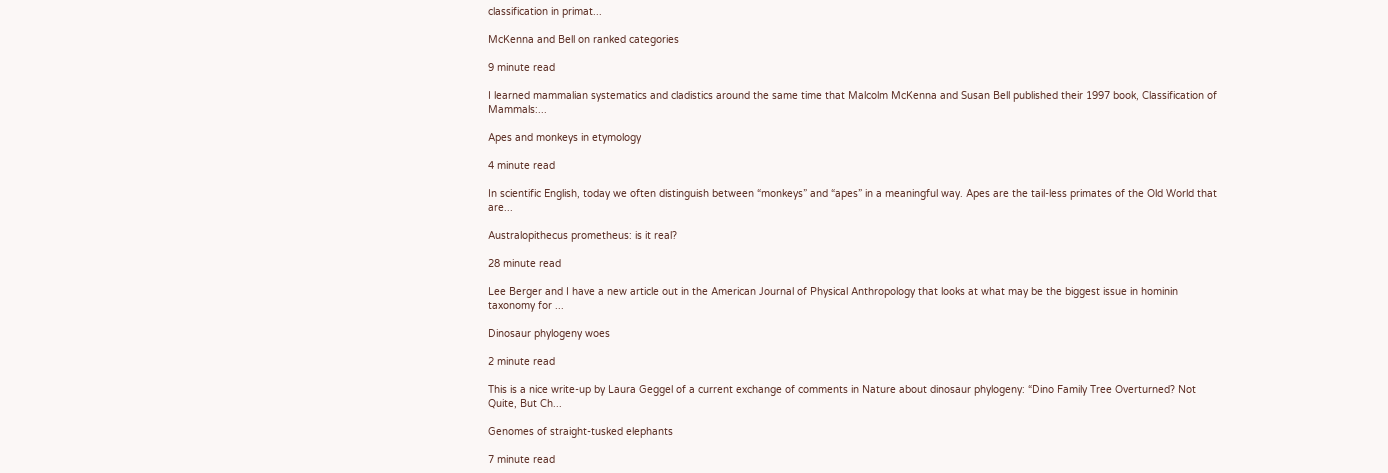classification in primat...

McKenna and Bell on ranked categories

9 minute read

I learned mammalian systematics and cladistics around the same time that Malcolm McKenna and Susan Bell published their 1997 book, Classification of Mammals:...

Apes and monkeys in etymology

4 minute read

In scientific English, today we often distinguish between “monkeys” and “apes” in a meaningful way. Apes are the tail-less primates of the Old World that are...

Australopithecus prometheus: is it real?

28 minute read

Lee Berger and I have a new article out in the American Journal of Physical Anthropology that looks at what may be the biggest issue in hominin taxonomy for ...

Dinosaur phylogeny woes

2 minute read

This is a nice write-up by Laura Geggel of a current exchange of comments in Nature about dinosaur phylogeny: “Dino Family Tree Overturned? Not Quite, But Ch...

Genomes of straight-tusked elephants

7 minute read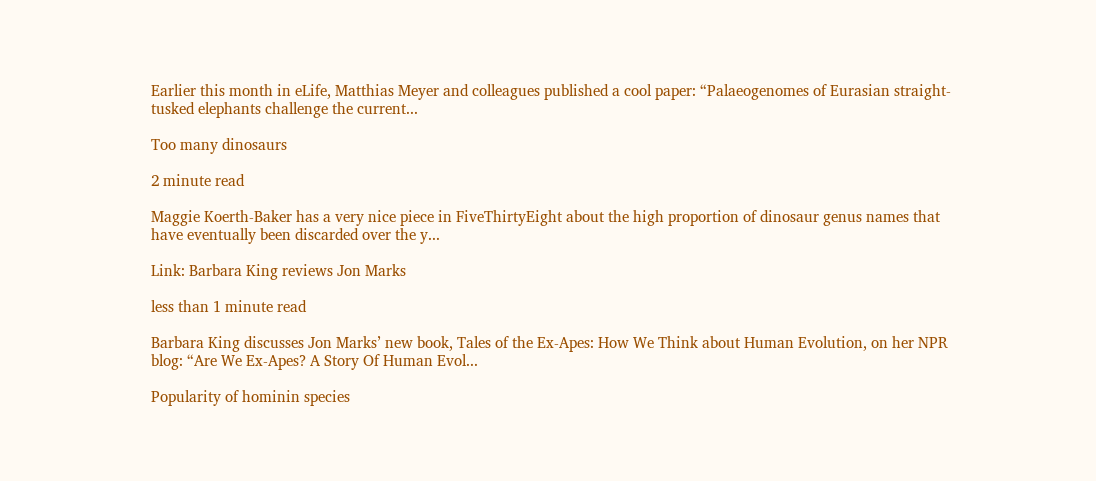Earlier this month in eLife, Matthias Meyer and colleagues published a cool paper: “Palaeogenomes of Eurasian straight-tusked elephants challenge the current...

Too many dinosaurs

2 minute read

Maggie Koerth-Baker has a very nice piece in FiveThirtyEight about the high proportion of dinosaur genus names that have eventually been discarded over the y...

Link: Barbara King reviews Jon Marks

less than 1 minute read

Barbara King discusses Jon Marks’ new book, Tales of the Ex-Apes: How We Think about Human Evolution, on her NPR blog: “Are We Ex-Apes? A Story Of Human Evol...

Popularity of hominin species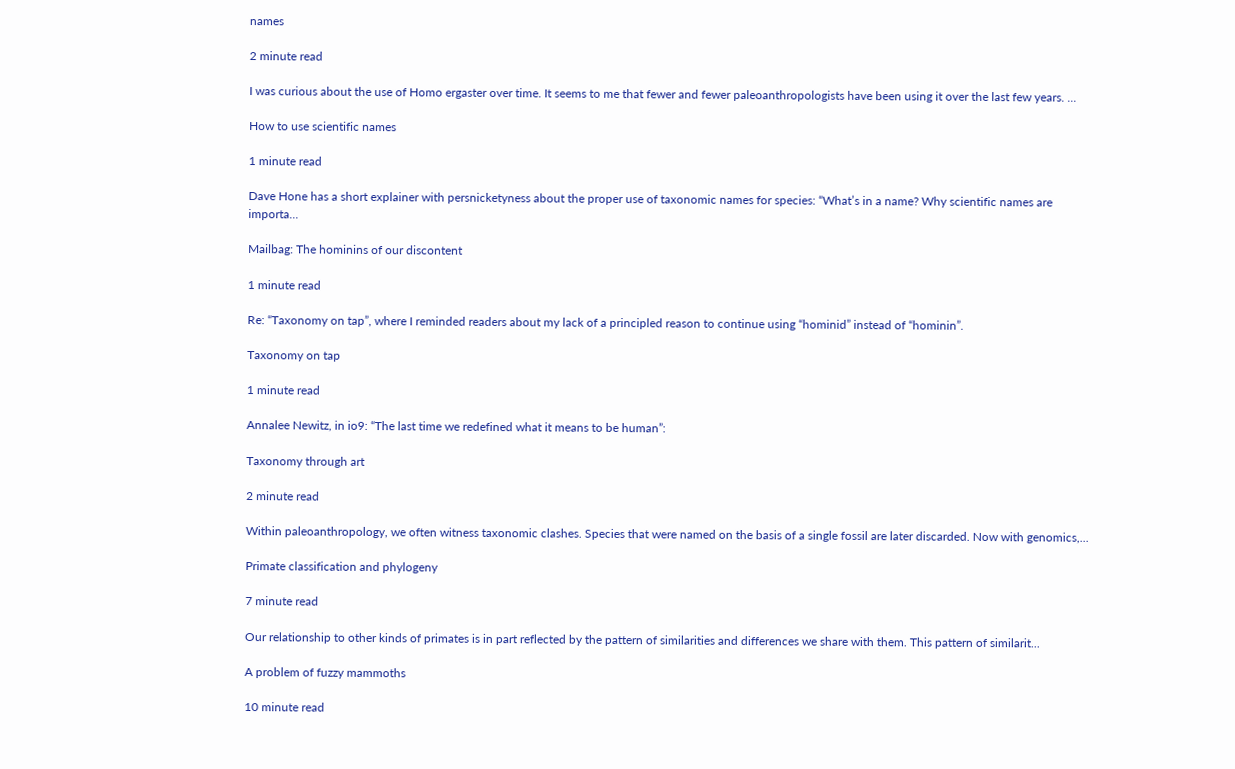names

2 minute read

I was curious about the use of Homo ergaster over time. It seems to me that fewer and fewer paleoanthropologists have been using it over the last few years. ...

How to use scientific names

1 minute read

Dave Hone has a short explainer with persnicketyness about the proper use of taxonomic names for species: “What’s in a name? Why scientific names are importa...

Mailbag: The hominins of our discontent

1 minute read

Re: “Taxonomy on tap”, where I reminded readers about my lack of a principled reason to continue using “hominid” instead of “hominin”.

Taxonomy on tap

1 minute read

Annalee Newitz, in io9: “The last time we redefined what it means to be human”:

Taxonomy through art

2 minute read

Within paleoanthropology, we often witness taxonomic clashes. Species that were named on the basis of a single fossil are later discarded. Now with genomics,...

Primate classification and phylogeny

7 minute read

Our relationship to other kinds of primates is in part reflected by the pattern of similarities and differences we share with them. This pattern of similarit...

A problem of fuzzy mammoths

10 minute read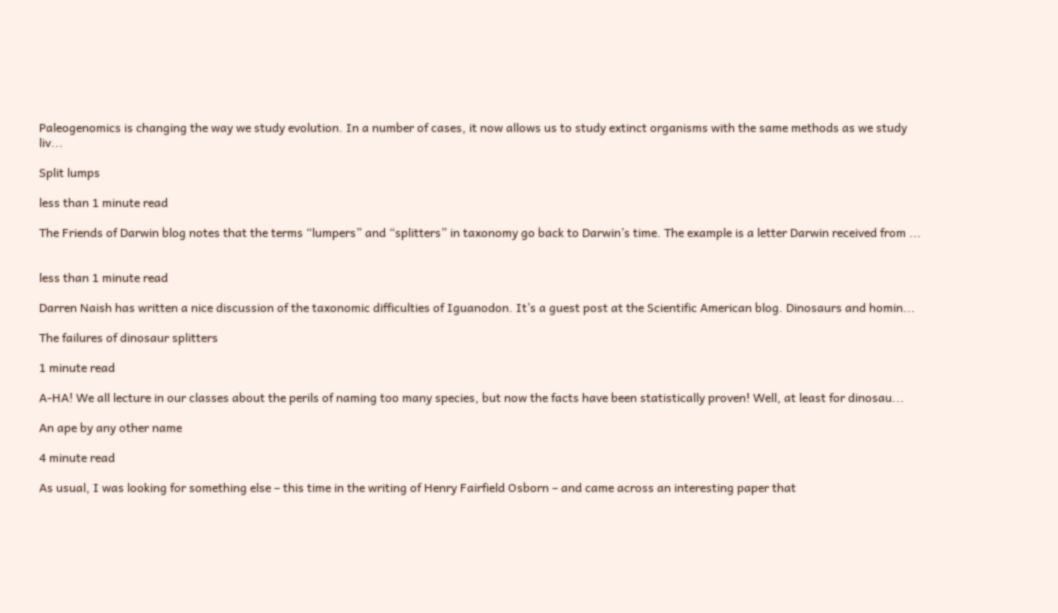Paleogenomics is changing the way we study evolution. In a number of cases, it now allows us to study extinct organisms with the same methods as we study liv...

Split lumps

less than 1 minute read

The Friends of Darwin blog notes that the terms “lumpers” and “splitters” in taxonomy go back to Darwin’s time. The example is a letter Darwin received from ...


less than 1 minute read

Darren Naish has written a nice discussion of the taxonomic difficulties of Iguanodon. It’s a guest post at the Scientific American blog. Dinosaurs and homin...

The failures of dinosaur splitters

1 minute read

A-HA! We all lecture in our classes about the perils of naming too many species, but now the facts have been statistically proven! Well, at least for dinosau...

An ape by any other name

4 minute read

As usual, I was looking for something else – this time in the writing of Henry Fairfield Osborn – and came across an interesting paper that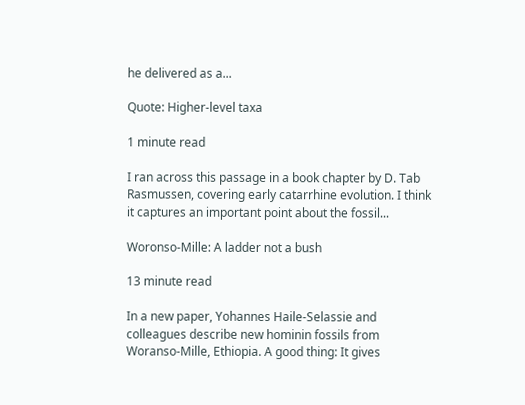he delivered as a...

Quote: Higher-level taxa

1 minute read

I ran across this passage in a book chapter by D. Tab Rasmussen, covering early catarrhine evolution. I think it captures an important point about the fossil...

Woronso-Mille: A ladder not a bush

13 minute read

In a new paper, Yohannes Haile-Selassie and colleagues describe new hominin fossils from Woranso-Mille, Ethiopia. A good thing: It gives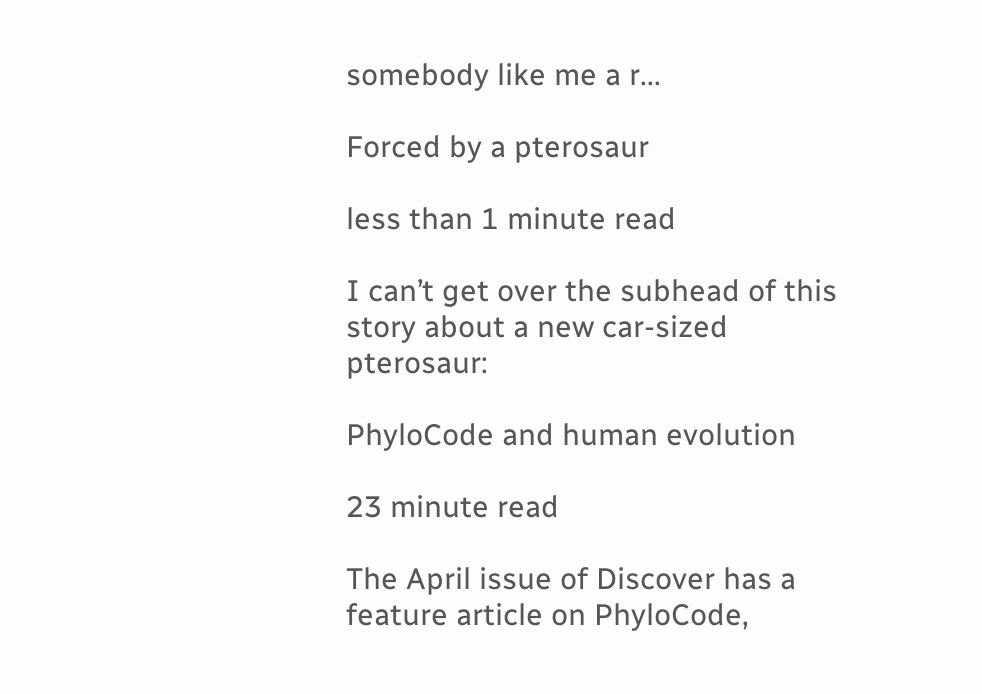somebody like me a r...

Forced by a pterosaur

less than 1 minute read

I can’t get over the subhead of this story about a new car-sized pterosaur:

PhyloCode and human evolution

23 minute read

The April issue of Discover has a feature article on PhyloCode,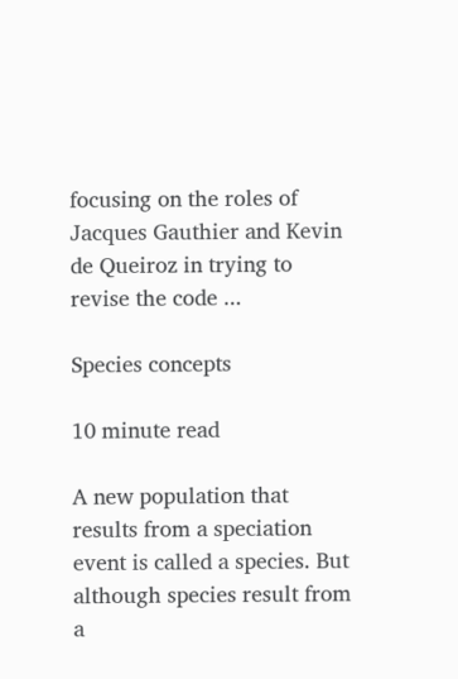focusing on the roles of Jacques Gauthier and Kevin de Queiroz in trying to revise the code ...

Species concepts

10 minute read

A new population that results from a speciation event is called a species. But although species result from a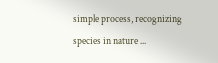simple process, recognizing species in nature ...